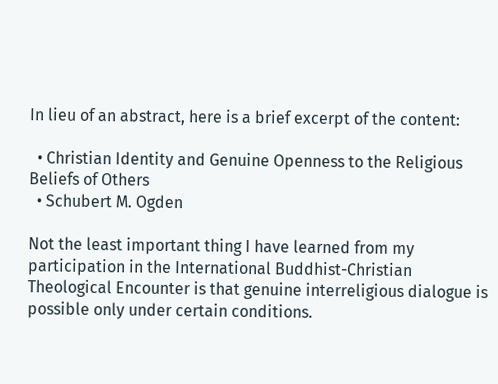In lieu of an abstract, here is a brief excerpt of the content:

  • Christian Identity and Genuine Openness to the Religious Beliefs of Others
  • Schubert M. Ogden

Not the least important thing I have learned from my participation in the International Buddhist-Christian Theological Encounter is that genuine interreligious dialogue is possible only under certain conditions.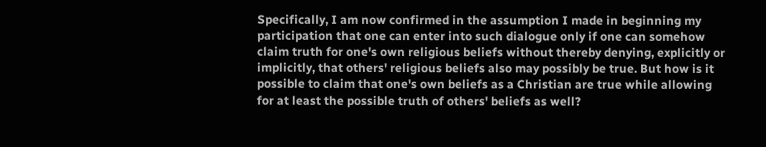Specifically, I am now confirmed in the assumption I made in beginning my participation that one can enter into such dialogue only if one can somehow claim truth for one's own religious beliefs without thereby denying, explicitly or implicitly, that others' religious beliefs also may possibly be true. But how is it possible to claim that one's own beliefs as a Christian are true while allowing for at least the possible truth of others' beliefs as well?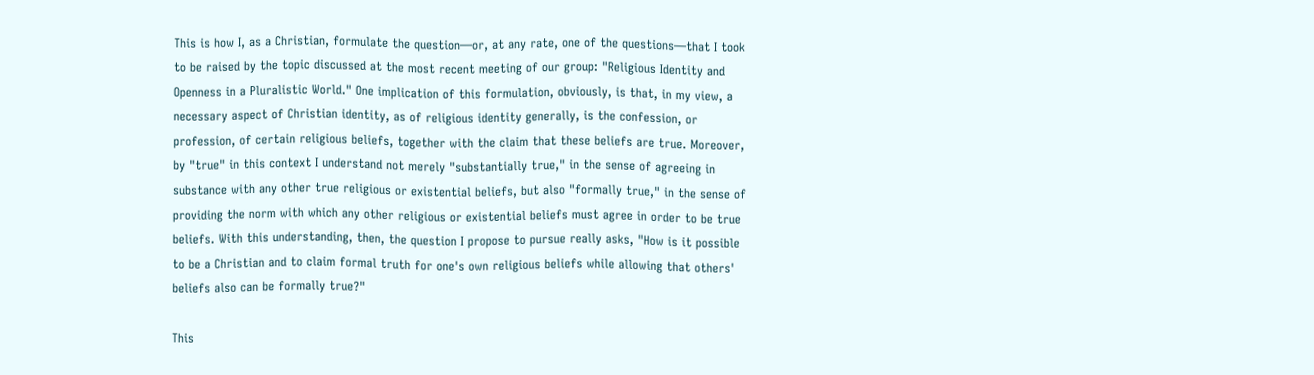This is how I, as a Christian, formulate the question—or, at any rate, one of the questions—that I took to be raised by the topic discussed at the most recent meeting of our group: "Religious Identity and Openness in a Pluralistic World." One implication of this formulation, obviously, is that, in my view, a necessary aspect of Christian identity, as of religious identity generally, is the confession, or profession, of certain religious beliefs, together with the claim that these beliefs are true. Moreover, by "true" in this context I understand not merely "substantially true," in the sense of agreeing in substance with any other true religious or existential beliefs, but also "formally true," in the sense of providing the norm with which any other religious or existential beliefs must agree in order to be true beliefs. With this understanding, then, the question I propose to pursue really asks, "How is it possible to be a Christian and to claim formal truth for one's own religious beliefs while allowing that others' beliefs also can be formally true?"

This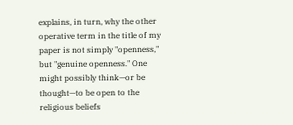explains, in turn, why the other operative term in the title of my paper is not simply "openness," but "genuine openness." One might possibly think—or be thought—to be open to the religious beliefs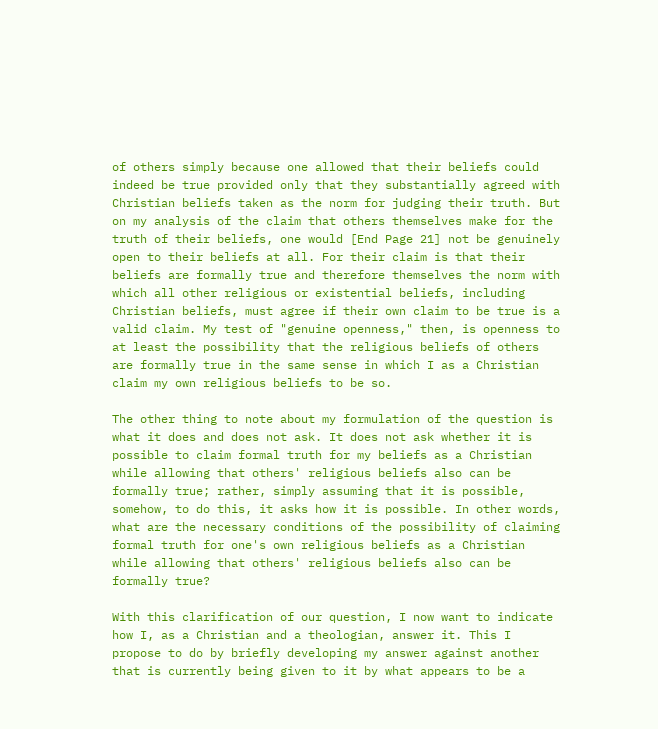of others simply because one allowed that their beliefs could indeed be true provided only that they substantially agreed with Christian beliefs taken as the norm for judging their truth. But on my analysis of the claim that others themselves make for the truth of their beliefs, one would [End Page 21] not be genuinely open to their beliefs at all. For their claim is that their beliefs are formally true and therefore themselves the norm with which all other religious or existential beliefs, including Christian beliefs, must agree if their own claim to be true is a valid claim. My test of "genuine openness," then, is openness to at least the possibility that the religious beliefs of others are formally true in the same sense in which I as a Christian claim my own religious beliefs to be so.

The other thing to note about my formulation of the question is what it does and does not ask. It does not ask whether it is possible to claim formal truth for my beliefs as a Christian while allowing that others' religious beliefs also can be formally true; rather, simply assuming that it is possible, somehow, to do this, it asks how it is possible. In other words, what are the necessary conditions of the possibility of claiming formal truth for one's own religious beliefs as a Christian while allowing that others' religious beliefs also can be formally true?

With this clarification of our question, I now want to indicate how I, as a Christian and a theologian, answer it. This I propose to do by briefly developing my answer against another that is currently being given to it by what appears to be a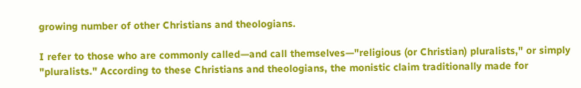growing number of other Christians and theologians.

I refer to those who are commonly called—and call themselves—"religious (or Christian) pluralists," or simply "pluralists." According to these Christians and theologians, the monistic claim traditionally made for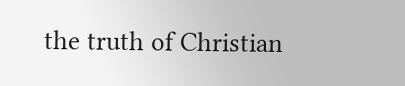the truth of Christian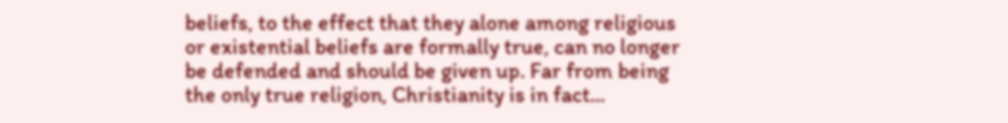beliefs, to the effect that they alone among religious or existential beliefs are formally true, can no longer be defended and should be given up. Far from being the only true religion, Christianity is in fact...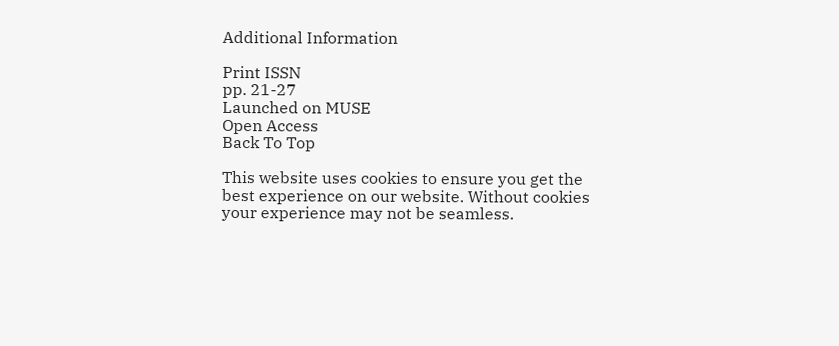Additional Information

Print ISSN
pp. 21-27
Launched on MUSE
Open Access
Back To Top

This website uses cookies to ensure you get the best experience on our website. Without cookies your experience may not be seamless.